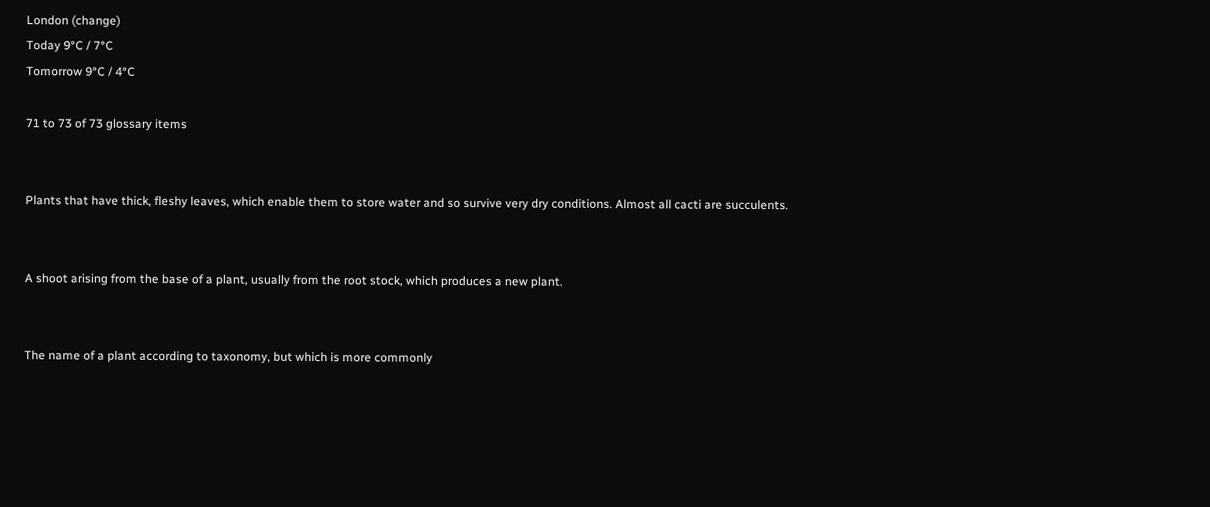London (change)
Today 9°C / 7°C
Tomorrow 9°C / 4°C

71 to 73 of 73 glossary items


Plants that have thick, fleshy leaves, which enable them to store water and so survive very dry conditions. Almost all cacti are succulents.


A shoot arising from the base of a plant, usually from the root stock, which produces a new plant.


The name of a plant according to taxonomy, but which is more commonly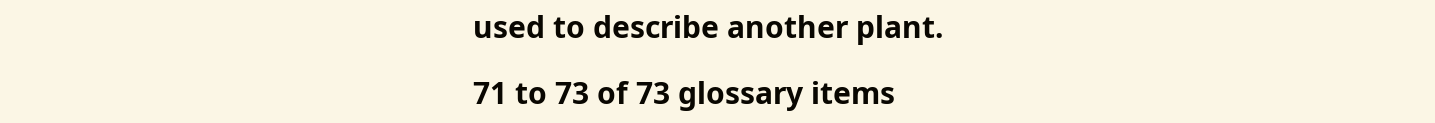used to describe another plant.

71 to 73 of 73 glossary items